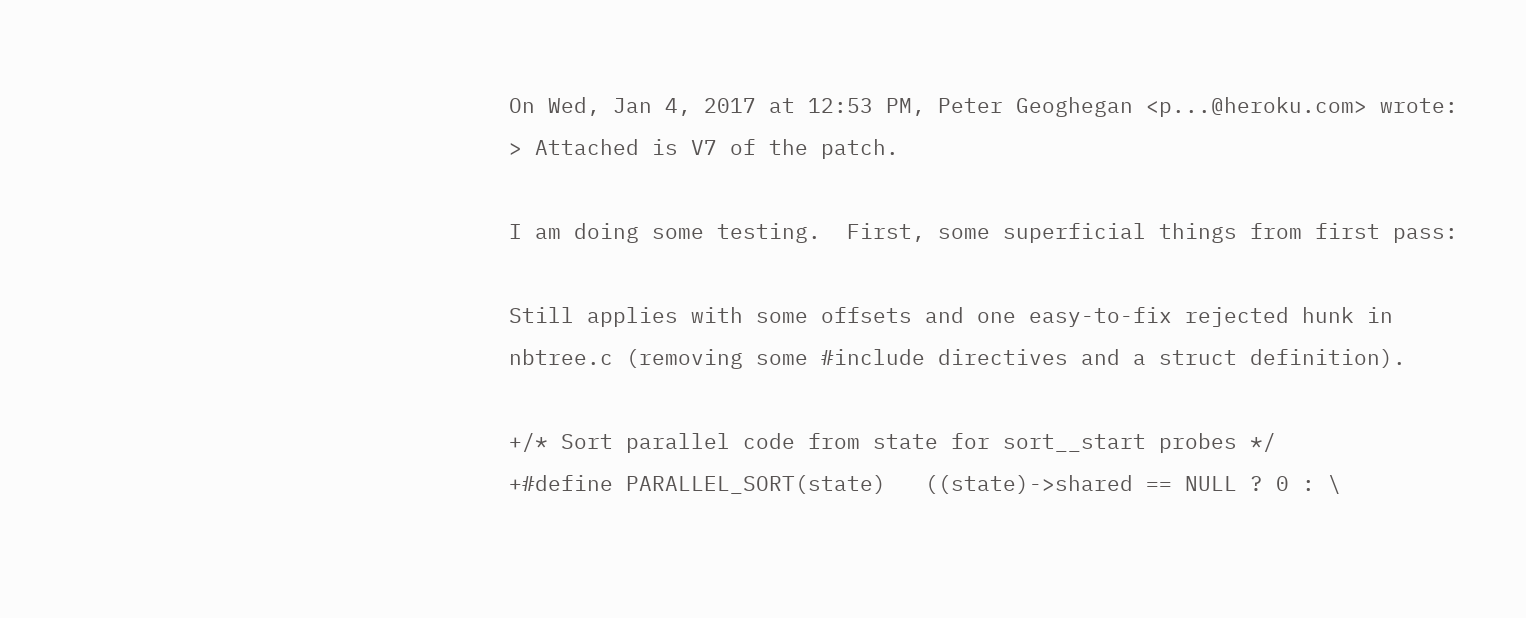On Wed, Jan 4, 2017 at 12:53 PM, Peter Geoghegan <p...@heroku.com> wrote:
> Attached is V7 of the patch.

I am doing some testing.  First, some superficial things from first pass:

Still applies with some offsets and one easy-to-fix rejected hunk in
nbtree.c (removing some #include directives and a struct definition).

+/* Sort parallel code from state for sort__start probes */
+#define PARALLEL_SORT(state)   ((state)->shared == NULL ? 0 : \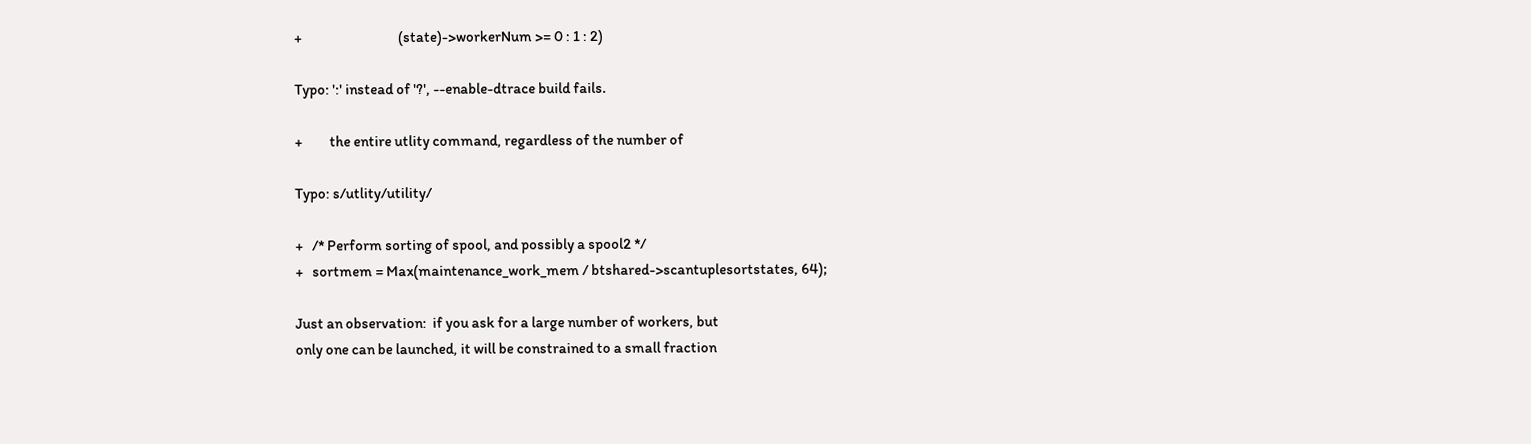+                                (state)->workerNum >= 0 : 1 : 2)

Typo: ':' instead of '?', --enable-dtrace build fails.

+         the entire utlity command, regardless of the number of

Typo: s/utlity/utility/

+   /* Perform sorting of spool, and possibly a spool2 */
+   sortmem = Max(maintenance_work_mem / btshared->scantuplesortstates, 64);

Just an observation:  if you ask for a large number of workers, but
only one can be launched, it will be constrained to a small fraction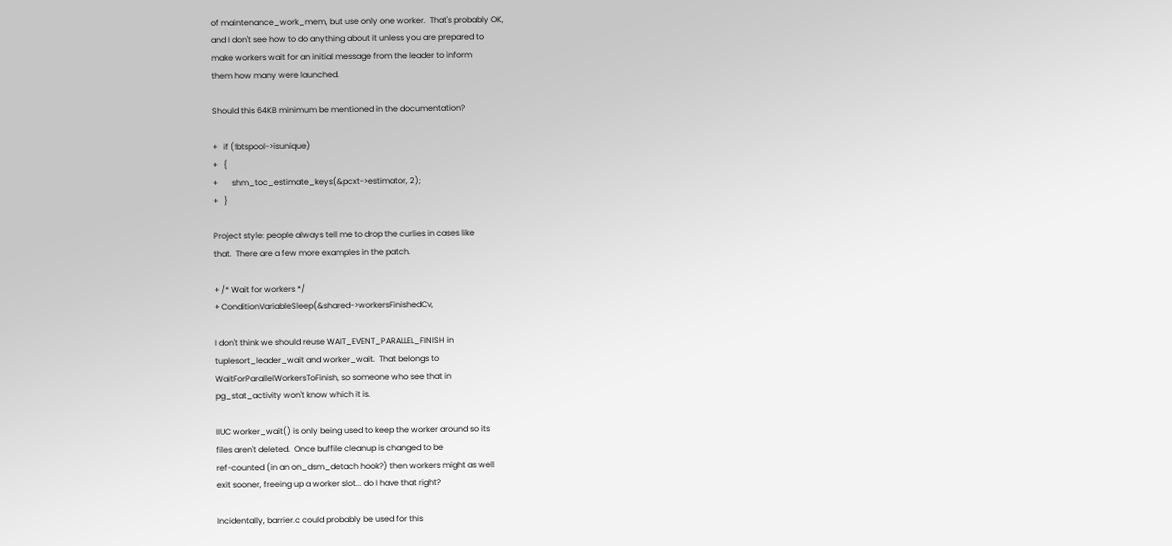of maintenance_work_mem, but use only one worker.  That's probably OK,
and I don't see how to do anything about it unless you are prepared to
make workers wait for an initial message from the leader to inform
them how many were launched.

Should this 64KB minimum be mentioned in the documentation?

+   if (!btspool->isunique)
+   {
+       shm_toc_estimate_keys(&pcxt->estimator, 2);
+   }

Project style: people always tell me to drop the curlies in cases like
that.  There are a few more examples in the patch.

+ /* Wait for workers */
+ ConditionVariableSleep(&shared->workersFinishedCv,

I don't think we should reuse WAIT_EVENT_PARALLEL_FINISH in
tuplesort_leader_wait and worker_wait.  That belongs to
WaitForParallelWorkersToFinish, so someone who see that in
pg_stat_activity won't know which it is.

IIUC worker_wait() is only being used to keep the worker around so its
files aren't deleted.  Once buffile cleanup is changed to be
ref-counted (in an on_dsm_detach hook?) then workers might as well
exit sooner, freeing up a worker slot... do I have that right?

Incidentally, barrier.c could probably be used for this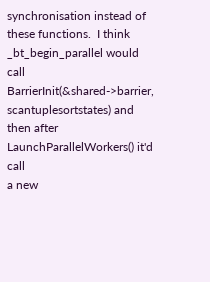synchronisation instead of these functions.  I think
_bt_begin_parallel would call BarrierInit(&shared->barrier,
scantuplesortstates) and then after LaunchParallelWorkers() it'd call
a new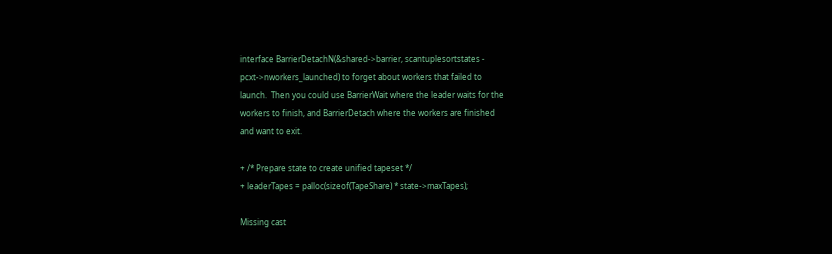interface BarrierDetachN(&shared->barrier, scantuplesortstates -
pcxt->nworkers_launched) to forget about workers that failed to
launch.  Then you could use BarrierWait where the leader waits for the
workers to finish, and BarrierDetach where the workers are finished
and want to exit.

+ /* Prepare state to create unified tapeset */
+ leaderTapes = palloc(sizeof(TapeShare) * state->maxTapes);

Missing cast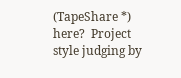(TapeShare *) here?  Project style judging by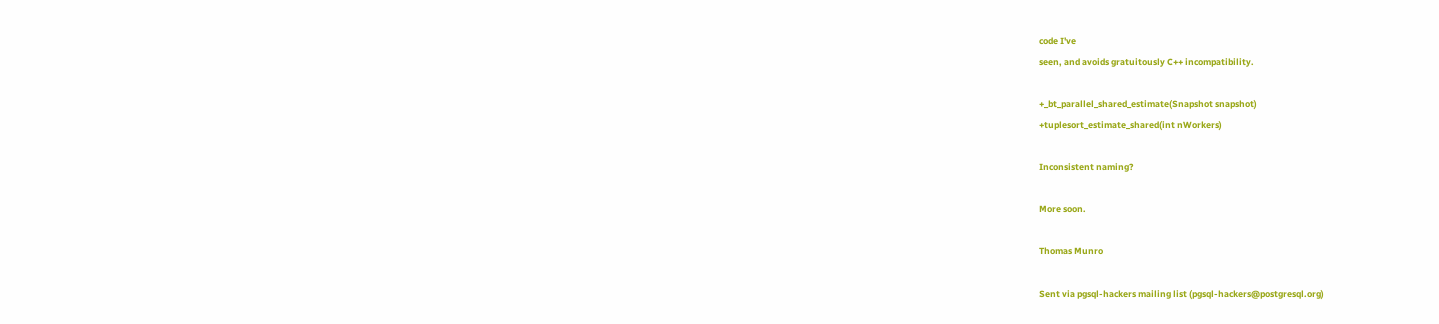code I've
seen, and avoids gratuitously C++ incompatibility.

+_bt_parallel_shared_estimate(Snapshot snapshot)
+tuplesort_estimate_shared(int nWorkers)

Inconsistent naming?

More soon.

Thomas Munro

Sent via pgsql-hackers mailing list (pgsql-hackers@postgresql.org)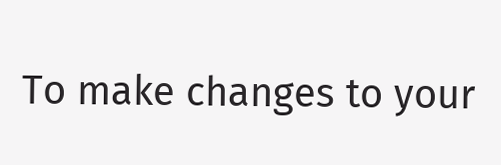To make changes to your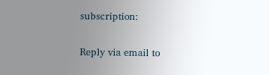subscription:

Reply via email to